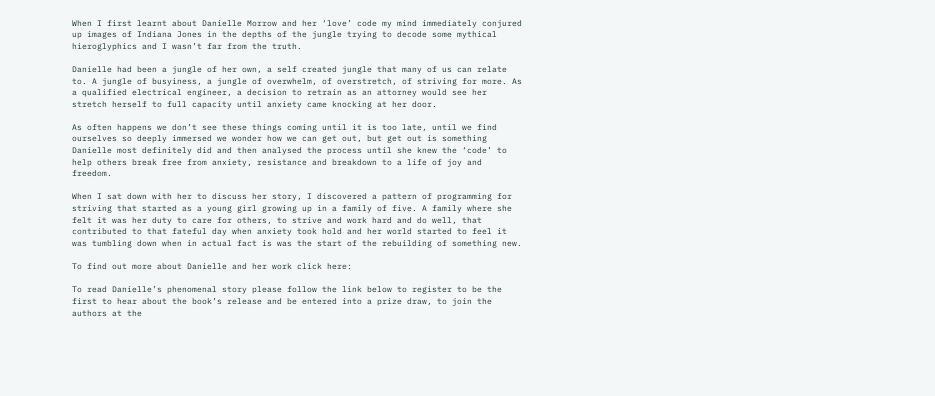When I first learnt about Danielle Morrow and her ‘love’ code my mind immediately conjured up images of Indiana Jones in the depths of the jungle trying to decode some mythical hieroglyphics and I wasn’t far from the truth.

Danielle had been a jungle of her own, a self created jungle that many of us can relate to. A jungle of busyiness, a jungle of overwhelm, of overstretch, of striving for more. As a qualified electrical engineer, a decision to retrain as an attorney would see her stretch herself to full capacity until anxiety came knocking at her door.

As often happens we don’t see these things coming until it is too late, until we find ourselves so deeply immersed we wonder how we can get out, but get out is something Danielle most definitely did and then analysed the process until she knew the ‘code’ to help others break free from anxiety, resistance and breakdown to a life of joy and freedom.

When I sat down with her to discuss her story, I discovered a pattern of programming for striving that started as a young girl growing up in a family of five. A family where she felt it was her duty to care for others, to strive and work hard and do well, that contributed to that fateful day when anxiety took hold and her world started to feel it was tumbling down when in actual fact is was the start of the rebuilding of something new.

To find out more about Danielle and her work click here:

To read Danielle’s phenomenal story please follow the link below to register to be the first to hear about the book’s release and be entered into a prize draw, to join the authors at the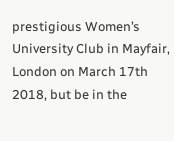prestigious Women’s University Club in Mayfair, London on March 17th 2018, but be in the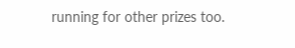running for other prizes too.